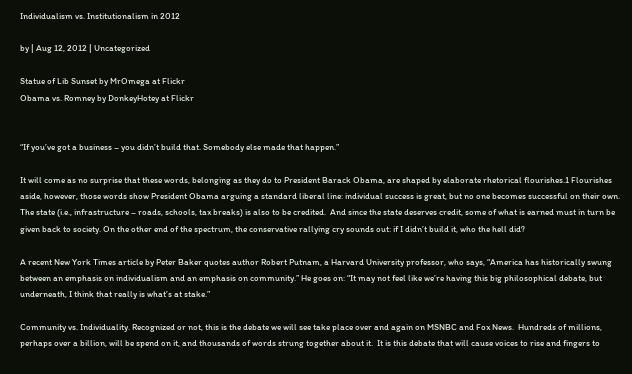Individualism vs. Institutionalism in 2012

by | Aug 12, 2012 | Uncategorized

Statue of Lib Sunset by MrOmega at Flickr
Obama vs. Romney by DonkeyHotey at Flickr


“If you’ve got a business – you didn’t build that. Somebody else made that happen.”

It will come as no surprise that these words, belonging as they do to President Barack Obama, are shaped by elaborate rhetorical flourishes.1 Flourishes aside, however, those words show President Obama arguing a standard liberal line: individual success is great, but no one becomes successful on their own.  The state (i.e., infrastructure – roads, schools, tax breaks) is also to be credited.  And since the state deserves credit, some of what is earned must in turn be given back to society. On the other end of the spectrum, the conservative rallying cry sounds out: if I didn’t build it, who the hell did?

A recent New York Times article by Peter Baker quotes author Robert Putnam, a Harvard University professor, who says, “America has historically swung between an emphasis on individualism and an emphasis on community.” He goes on: “It may not feel like we’re having this big philosophical debate, but underneath, I think that really is what’s at stake.”

Community vs. Individuality. Recognized or not, this is the debate we will see take place over and again on MSNBC and Fox News.  Hundreds of millions, perhaps over a billion, will be spend on it, and thousands of words strung together about it.  It is this debate that will cause voices to rise and fingers to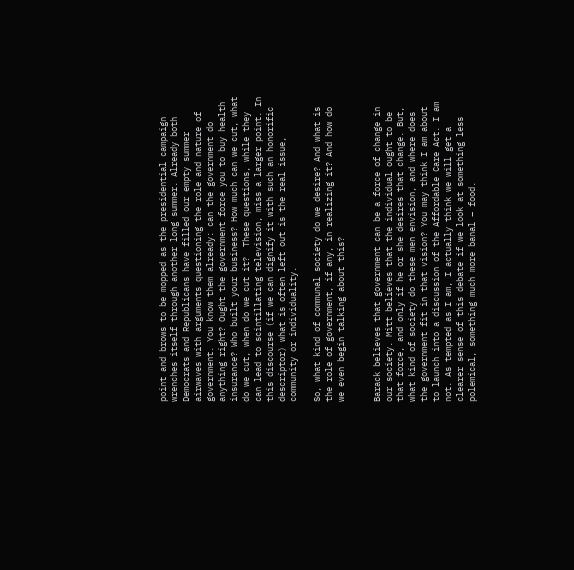point and brows to be mopped as the presidential campaign wrenches itself through another long summer. Already both Democrats and Republicans have filled our empty summer airwaves with arguments questioning the role and nature of government. You know them already: can the government do anything right? Ought the government force you to buy health insurance? Who built your business? How much can we cut, what do we cut, when do we cut it?  These questions, while they can lead to scintillating television, miss a larger point. In this discourse (if we can dignify it with such an honorific descriptor) what is often left out is the real issue, community or individuality.

So, what kind of communal society do we desire? And what is the role of government, if any, in realizing it? And how do we even begin talking about this?


Barack believes that government can be a force of change in our society. Mitt believes that the individual ought to be that force, and only if he or she desires that change. But, what kind of society do these men envision, and where does the government fit in that vision? You may think I am about to launch into a discussion of the Affordable Care Act. I am not. As tempted as I am, I actually think we will get a clearer sense of this debate if we look at something less polemical, something much more banal – food.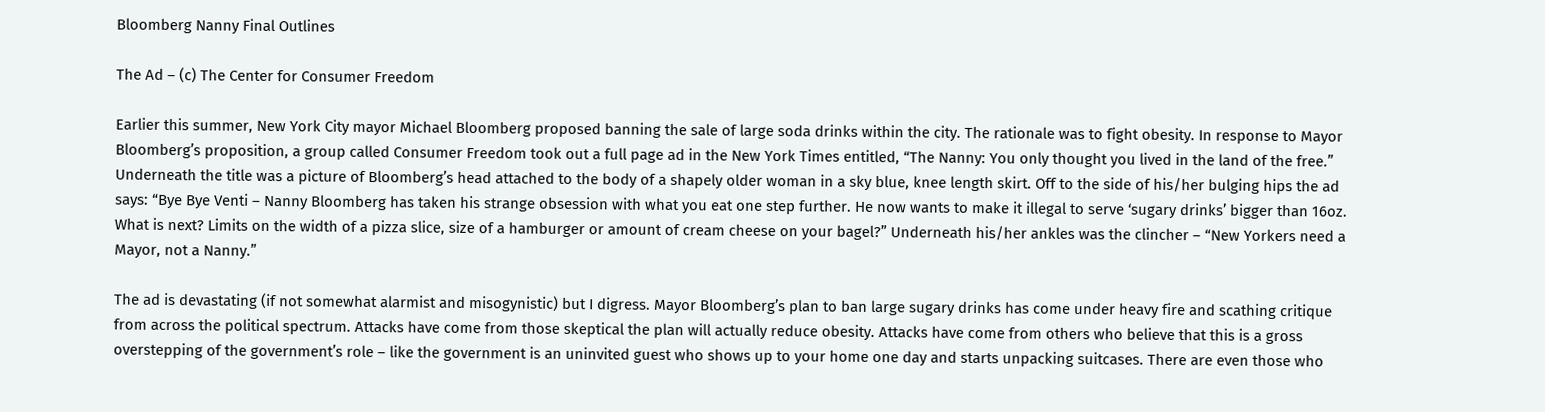Bloomberg Nanny Final Outlines

The Ad – (c) The Center for Consumer Freedom

Earlier this summer, New York City mayor Michael Bloomberg proposed banning the sale of large soda drinks within the city. The rationale was to fight obesity. In response to Mayor Bloomberg’s proposition, a group called Consumer Freedom took out a full page ad in the New York Times entitled, “The Nanny: You only thought you lived in the land of the free.” Underneath the title was a picture of Bloomberg’s head attached to the body of a shapely older woman in a sky blue, knee length skirt. Off to the side of his/her bulging hips the ad says: “Bye Bye Venti – Nanny Bloomberg has taken his strange obsession with what you eat one step further. He now wants to make it illegal to serve ‘sugary drinks’ bigger than 16oz. What is next? Limits on the width of a pizza slice, size of a hamburger or amount of cream cheese on your bagel?” Underneath his/her ankles was the clincher – “New Yorkers need a Mayor, not a Nanny.”

The ad is devastating (if not somewhat alarmist and misogynistic) but I digress. Mayor Bloomberg’s plan to ban large sugary drinks has come under heavy fire and scathing critique from across the political spectrum. Attacks have come from those skeptical the plan will actually reduce obesity. Attacks have come from others who believe that this is a gross overstepping of the government’s role – like the government is an uninvited guest who shows up to your home one day and starts unpacking suitcases. There are even those who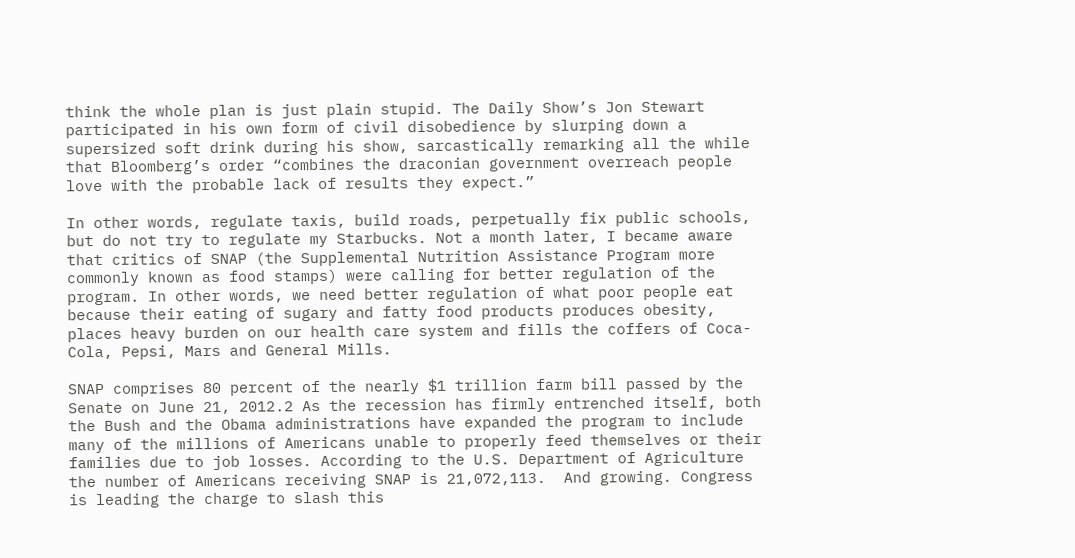think the whole plan is just plain stupid. The Daily Show’s Jon Stewart participated in his own form of civil disobedience by slurping down a supersized soft drink during his show, sarcastically remarking all the while that Bloomberg’s order “combines the draconian government overreach people love with the probable lack of results they expect.”

In other words, regulate taxis, build roads, perpetually fix public schools, but do not try to regulate my Starbucks. Not a month later, I became aware that critics of SNAP (the Supplemental Nutrition Assistance Program more commonly known as food stamps) were calling for better regulation of the program. In other words, we need better regulation of what poor people eat because their eating of sugary and fatty food products produces obesity, places heavy burden on our health care system and fills the coffers of Coca-Cola, Pepsi, Mars and General Mills.

SNAP comprises 80 percent of the nearly $1 trillion farm bill passed by the Senate on June 21, 2012.2 As the recession has firmly entrenched itself, both the Bush and the Obama administrations have expanded the program to include many of the millions of Americans unable to properly feed themselves or their families due to job losses. According to the U.S. Department of Agriculture the number of Americans receiving SNAP is 21,072,113.  And growing. Congress is leading the charge to slash this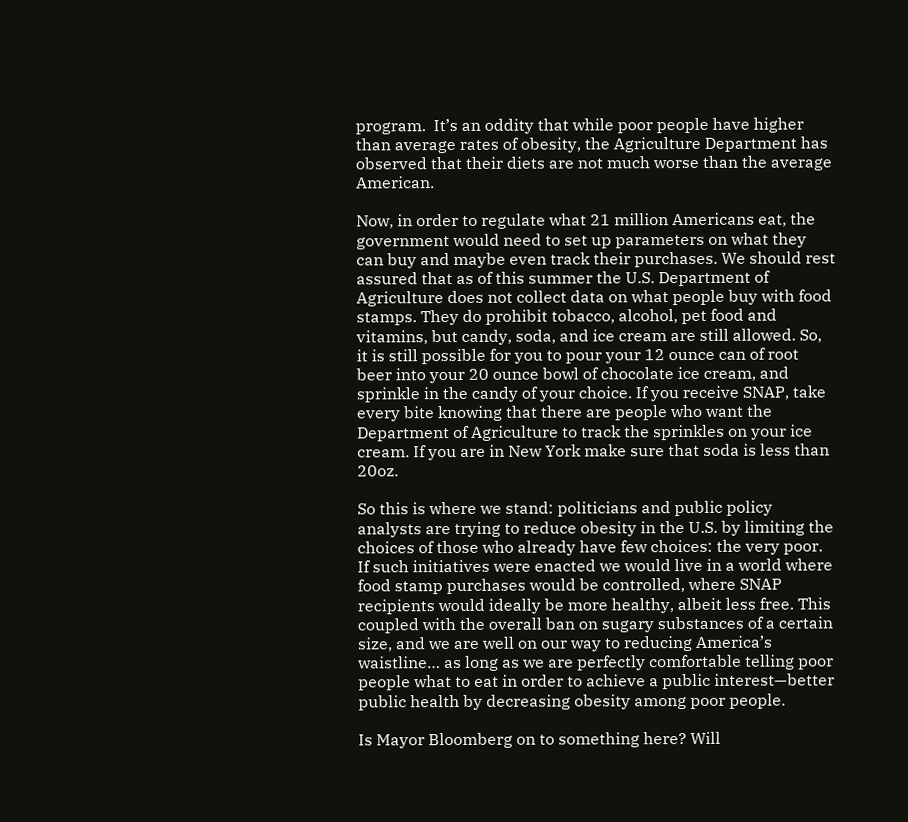program.  It’s an oddity that while poor people have higher than average rates of obesity, the Agriculture Department has observed that their diets are not much worse than the average American.

Now, in order to regulate what 21 million Americans eat, the government would need to set up parameters on what they can buy and maybe even track their purchases. We should rest assured that as of this summer the U.S. Department of Agriculture does not collect data on what people buy with food stamps. They do prohibit tobacco, alcohol, pet food and vitamins, but candy, soda, and ice cream are still allowed. So, it is still possible for you to pour your 12 ounce can of root beer into your 20 ounce bowl of chocolate ice cream, and sprinkle in the candy of your choice. If you receive SNAP, take every bite knowing that there are people who want the Department of Agriculture to track the sprinkles on your ice cream. If you are in New York make sure that soda is less than 20oz.

So this is where we stand: politicians and public policy analysts are trying to reduce obesity in the U.S. by limiting the choices of those who already have few choices: the very poor. If such initiatives were enacted we would live in a world where food stamp purchases would be controlled, where SNAP recipients would ideally be more healthy, albeit less free. This coupled with the overall ban on sugary substances of a certain size, and we are well on our way to reducing America’s waistline… as long as we are perfectly comfortable telling poor people what to eat in order to achieve a public interest—better public health by decreasing obesity among poor people.

Is Mayor Bloomberg on to something here? Will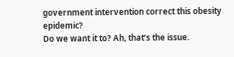government intervention correct this obesity epidemic?
Do we want it to? Ah, that’s the issue.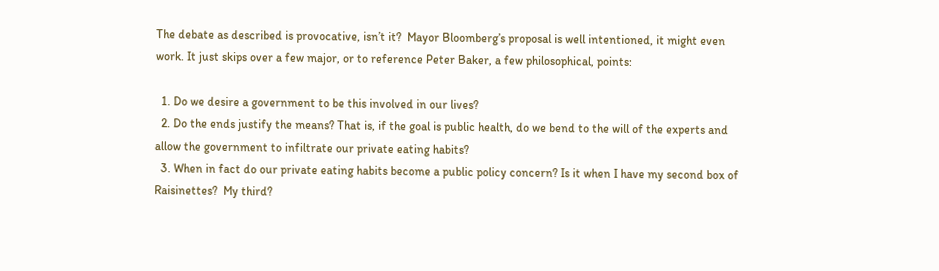The debate as described is provocative, isn’t it?  Mayor Bloomberg’s proposal is well intentioned, it might even work. It just skips over a few major, or to reference Peter Baker, a few philosophical, points:

  1. Do we desire a government to be this involved in our lives?
  2. Do the ends justify the means? That is, if the goal is public health, do we bend to the will of the experts and allow the government to infiltrate our private eating habits?
  3. When in fact do our private eating habits become a public policy concern? Is it when I have my second box of Raisinettes?  My third?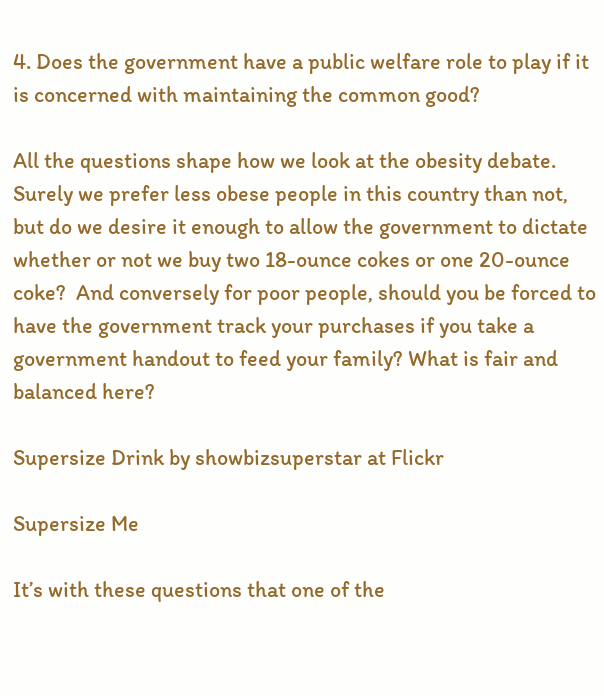4. Does the government have a public welfare role to play if it is concerned with maintaining the common good?

All the questions shape how we look at the obesity debate.  Surely we prefer less obese people in this country than not, but do we desire it enough to allow the government to dictate whether or not we buy two 18-ounce cokes or one 20-ounce coke?  And conversely for poor people, should you be forced to have the government track your purchases if you take a government handout to feed your family? What is fair and balanced here?

Supersize Drink by showbizsuperstar at Flickr

Supersize Me

It’s with these questions that one of the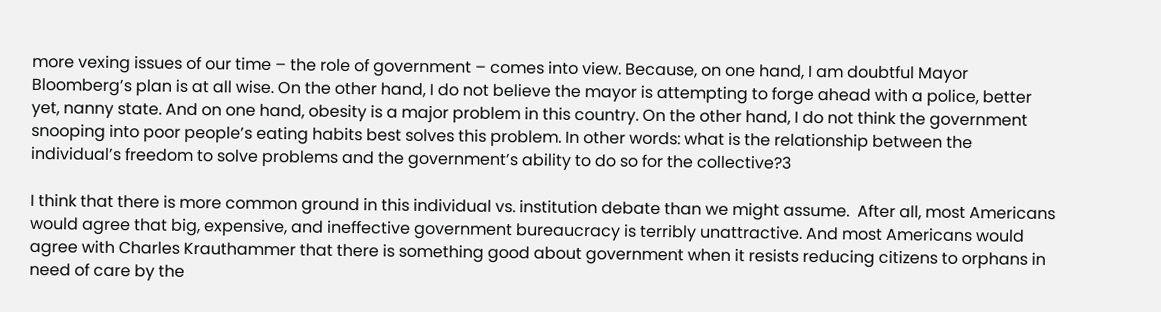more vexing issues of our time – the role of government – comes into view. Because, on one hand, I am doubtful Mayor Bloomberg’s plan is at all wise. On the other hand, I do not believe the mayor is attempting to forge ahead with a police, better yet, nanny state. And on one hand, obesity is a major problem in this country. On the other hand, I do not think the government snooping into poor people’s eating habits best solves this problem. In other words: what is the relationship between the individual’s freedom to solve problems and the government’s ability to do so for the collective?3

I think that there is more common ground in this individual vs. institution debate than we might assume.  After all, most Americans would agree that big, expensive, and ineffective government bureaucracy is terribly unattractive. And most Americans would agree with Charles Krauthammer that there is something good about government when it resists reducing citizens to orphans in need of care by the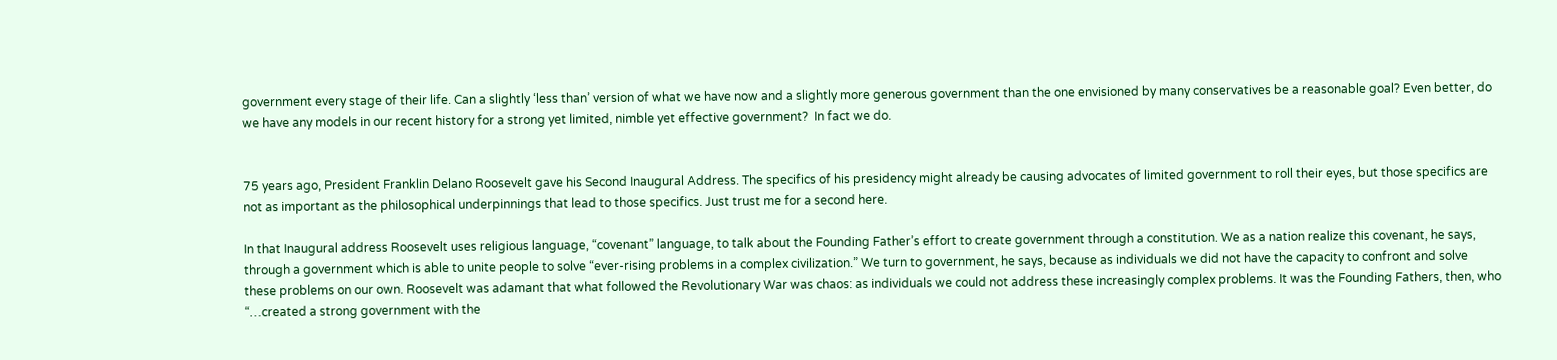government every stage of their life. Can a slightly ‘less than’ version of what we have now and a slightly more generous government than the one envisioned by many conservatives be a reasonable goal? Even better, do we have any models in our recent history for a strong yet limited, nimble yet effective government?  In fact we do.


75 years ago, President Franklin Delano Roosevelt gave his Second Inaugural Address. The specifics of his presidency might already be causing advocates of limited government to roll their eyes, but those specifics are not as important as the philosophical underpinnings that lead to those specifics. Just trust me for a second here.

In that Inaugural address Roosevelt uses religious language, “covenant” language, to talk about the Founding Father’s effort to create government through a constitution. We as a nation realize this covenant, he says, through a government which is able to unite people to solve “ever-rising problems in a complex civilization.” We turn to government, he says, because as individuals we did not have the capacity to confront and solve these problems on our own. Roosevelt was adamant that what followed the Revolutionary War was chaos: as individuals we could not address these increasingly complex problems. It was the Founding Fathers, then, who “…created a strong government with the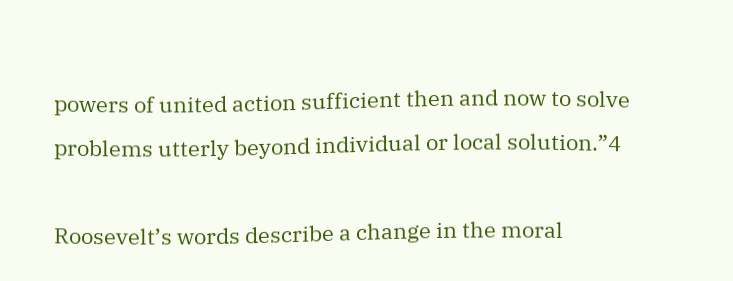powers of united action sufficient then and now to solve problems utterly beyond individual or local solution.”4

Roosevelt’s words describe a change in the moral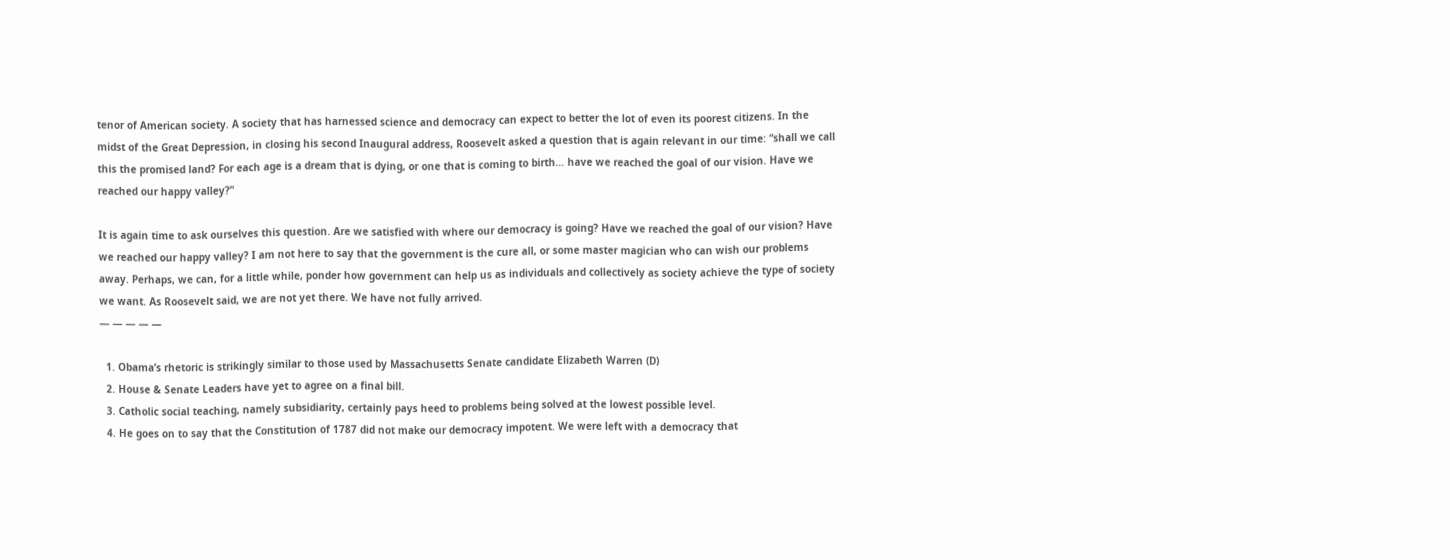tenor of American society. A society that has harnessed science and democracy can expect to better the lot of even its poorest citizens. In the midst of the Great Depression, in closing his second Inaugural address, Roosevelt asked a question that is again relevant in our time: “shall we call this the promised land? For each age is a dream that is dying, or one that is coming to birth… have we reached the goal of our vision. Have we reached our happy valley?”

It is again time to ask ourselves this question. Are we satisfied with where our democracy is going? Have we reached the goal of our vision? Have we reached our happy valley? I am not here to say that the government is the cure all, or some master magician who can wish our problems away. Perhaps, we can, for a little while, ponder how government can help us as individuals and collectively as society achieve the type of society we want. As Roosevelt said, we are not yet there. We have not fully arrived.
— — — — —

  1. Obama’s rhetoric is strikingly similar to those used by Massachusetts Senate candidate Elizabeth Warren (D)
  2. House & Senate Leaders have yet to agree on a final bill.
  3. Catholic social teaching, namely subsidiarity, certainly pays heed to problems being solved at the lowest possible level.
  4. He goes on to say that the Constitution of 1787 did not make our democracy impotent. We were left with a democracy that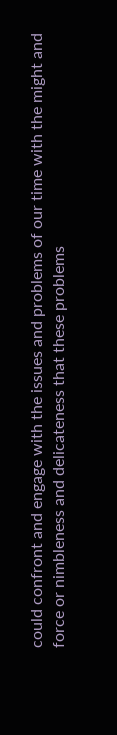could confront and engage with the issues and problems of our time with the might and force or nimbleness and delicateness that these problems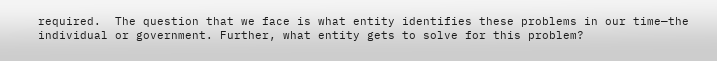required.  The question that we face is what entity identifies these problems in our time—the individual or government. Further, what entity gets to solve for this problem?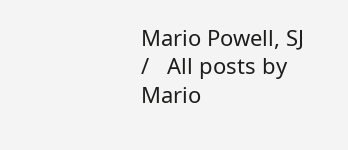Mario Powell, SJ   /   All posts by Mario